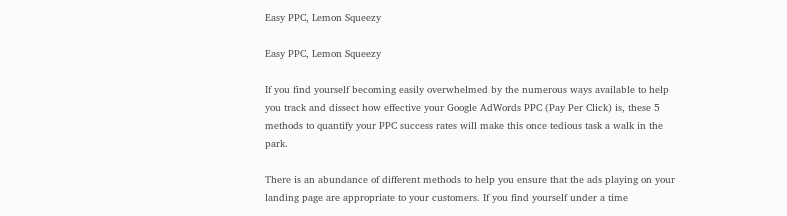Easy PPC, Lemon Squeezy

Easy PPC, Lemon Squeezy

If you find yourself becoming easily overwhelmed by the numerous ways available to help you track and dissect how effective your Google AdWords PPC (Pay Per Click) is, these 5 methods to quantify your PPC success rates will make this once tedious task a walk in the park.

There is an abundance of different methods to help you ensure that the ads playing on your landing page are appropriate to your customers. If you find yourself under a time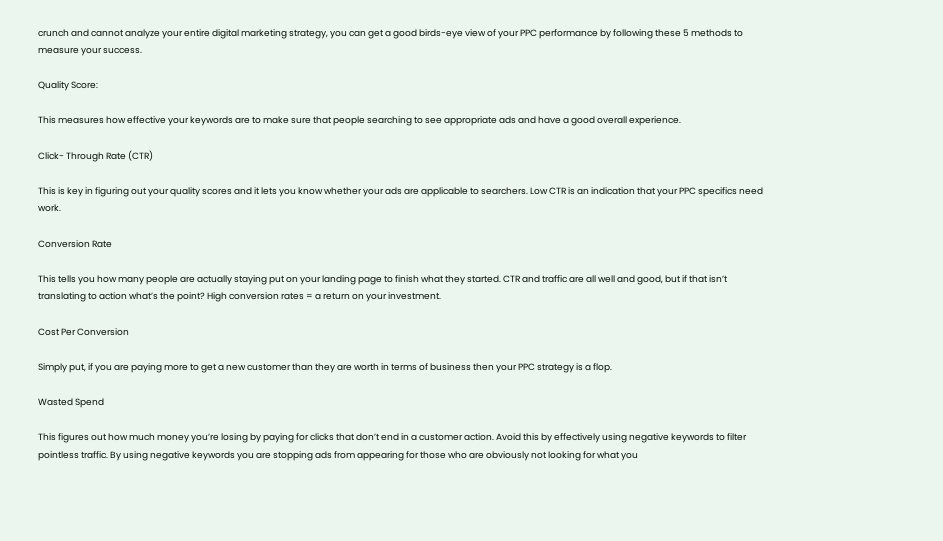crunch and cannot analyze your entire digital marketing strategy, you can get a good birds-eye view of your PPC performance by following these 5 methods to measure your success.

Quality Score:

This measures how effective your keywords are to make sure that people searching to see appropriate ads and have a good overall experience.

Click- Through Rate (CTR)

This is key in figuring out your quality scores and it lets you know whether your ads are applicable to searchers. Low CTR is an indication that your PPC specifics need work.

Conversion Rate

This tells you how many people are actually staying put on your landing page to finish what they started. CTR and traffic are all well and good, but if that isn’t translating to action what’s the point? High conversion rates = a return on your investment.

Cost Per Conversion

Simply put, if you are paying more to get a new customer than they are worth in terms of business then your PPC strategy is a flop.

Wasted Spend

This figures out how much money you’re losing by paying for clicks that don’t end in a customer action. Avoid this by effectively using negative keywords to filter pointless traffic. By using negative keywords you are stopping ads from appearing for those who are obviously not looking for what you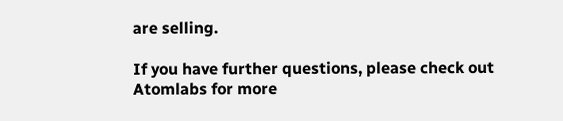are selling.

If you have further questions, please check out Atomlabs for more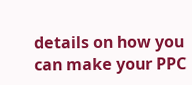details on how you can make your PPC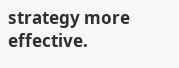strategy more effective.